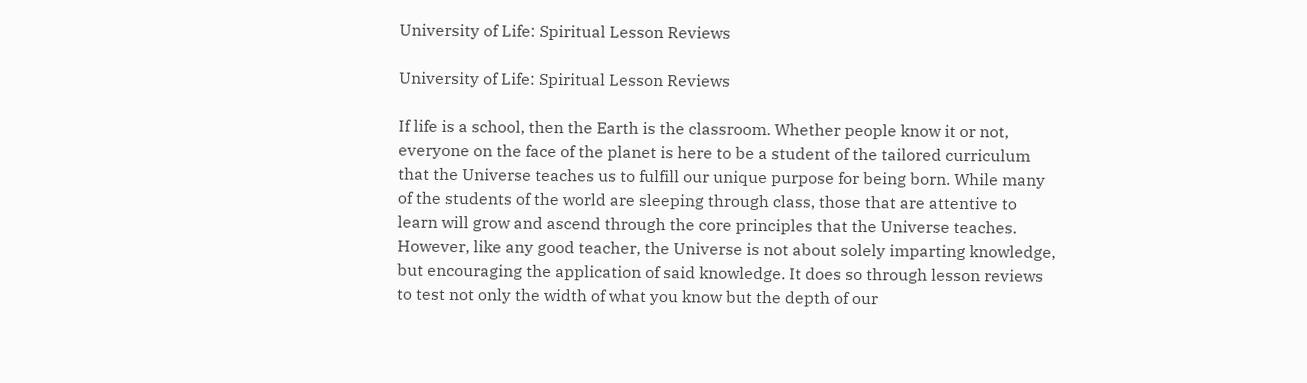University of Life: Spiritual Lesson Reviews

University of Life: Spiritual Lesson Reviews

If life is a school, then the Earth is the classroom. Whether people know it or not, everyone on the face of the planet is here to be a student of the tailored curriculum that the Universe teaches us to fulfill our unique purpose for being born. While many of the students of the world are sleeping through class, those that are attentive to learn will grow and ascend through the core principles that the Universe teaches. However, like any good teacher, the Universe is not about solely imparting knowledge, but encouraging the application of said knowledge. It does so through lesson reviews to test not only the width of what you know but the depth of our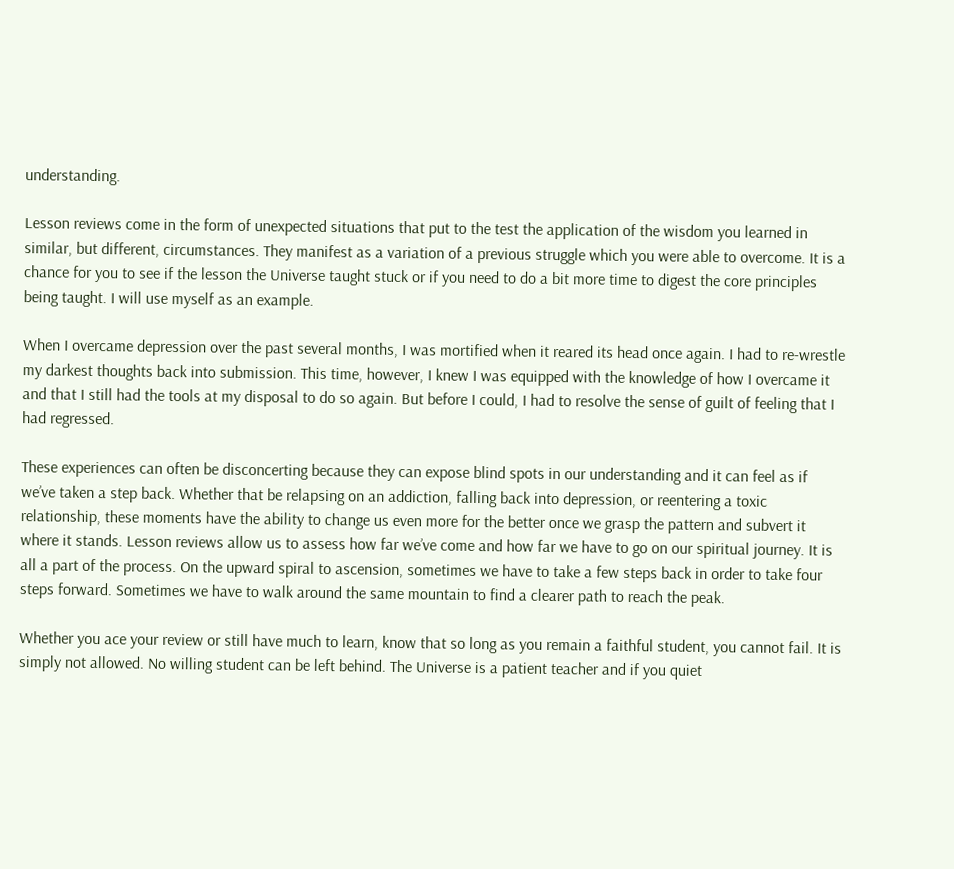understanding.

Lesson reviews come in the form of unexpected situations that put to the test the application of the wisdom you learned in similar, but different, circumstances. They manifest as a variation of a previous struggle which you were able to overcome. It is a chance for you to see if the lesson the Universe taught stuck or if you need to do a bit more time to digest the core principles being taught. I will use myself as an example.

When I overcame depression over the past several months, I was mortified when it reared its head once again. I had to re-wrestle my darkest thoughts back into submission. This time, however, I knew I was equipped with the knowledge of how I overcame it and that I still had the tools at my disposal to do so again. But before I could, I had to resolve the sense of guilt of feeling that I had regressed.

These experiences can often be disconcerting because they can expose blind spots in our understanding and it can feel as if we’ve taken a step back. Whether that be relapsing on an addiction, falling back into depression, or reentering a toxic relationship, these moments have the ability to change us even more for the better once we grasp the pattern and subvert it where it stands. Lesson reviews allow us to assess how far we’ve come and how far we have to go on our spiritual journey. It is all a part of the process. On the upward spiral to ascension, sometimes we have to take a few steps back in order to take four steps forward. Sometimes we have to walk around the same mountain to find a clearer path to reach the peak.

Whether you ace your review or still have much to learn, know that so long as you remain a faithful student, you cannot fail. It is simply not allowed. No willing student can be left behind. The Universe is a patient teacher and if you quiet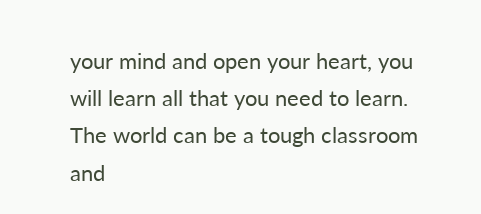your mind and open your heart, you will learn all that you need to learn. The world can be a tough classroom and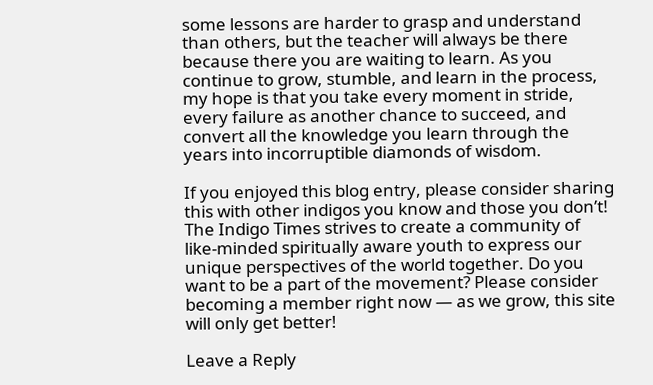some lessons are harder to grasp and understand than others, but the teacher will always be there because there you are waiting to learn. As you continue to grow, stumble, and learn in the process, my hope is that you take every moment in stride, every failure as another chance to succeed, and convert all the knowledge you learn through the years into incorruptible diamonds of wisdom.

If you enjoyed this blog entry, please consider sharing this with other indigos you know and those you don’t! The Indigo Times strives to create a community of like-minded spiritually aware youth to express our unique perspectives of the world together. Do you want to be a part of the movement? Please consider becoming a member right now — as we grow, this site will only get better!

Leave a Reply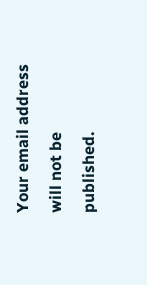Your email address will not be published.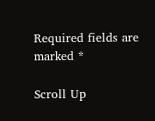Required fields are marked *

Scroll Up